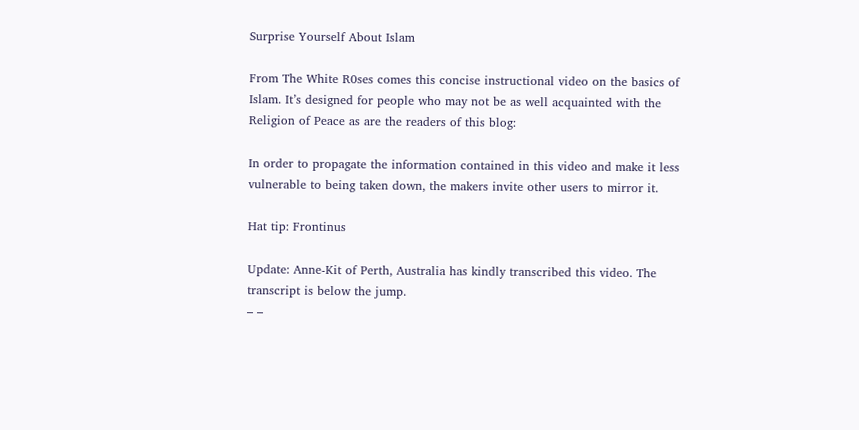Surprise Yourself About Islam

From The White R0ses comes this concise instructional video on the basics of Islam. It’s designed for people who may not be as well acquainted with the Religion of Peace as are the readers of this blog:

In order to propagate the information contained in this video and make it less vulnerable to being taken down, the makers invite other users to mirror it.

Hat tip: Frontinus

Update: Anne-Kit of Perth, Australia has kindly transcribed this video. The transcript is below the jump.
– –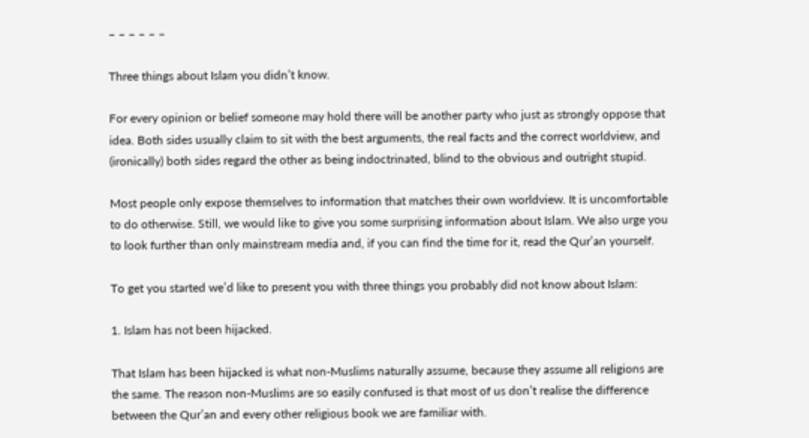– – – – – –

Three things about Islam you didn’t know.

For every opinion or belief someone may hold there will be another party who just as strongly oppose that idea. Both sides usually claim to sit with the best arguments, the real facts and the correct worldview, and (ironically) both sides regard the other as being indoctrinated, blind to the obvious and outright stupid.

Most people only expose themselves to information that matches their own worldview. It is uncomfortable to do otherwise. Still, we would like to give you some surprising information about Islam. We also urge you to look further than only mainstream media and, if you can find the time for it, read the Qur’an yourself.

To get you started we’d like to present you with three things you probably did not know about Islam:

1. Islam has not been hijacked.

That Islam has been hijacked is what non-Muslims naturally assume, because they assume all religions are the same. The reason non-Muslims are so easily confused is that most of us don’t realise the difference between the Qur’an and every other religious book we are familiar with.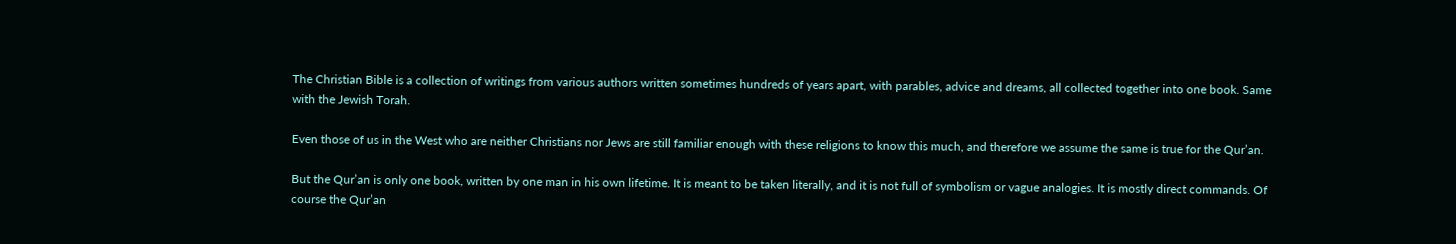The Christian Bible is a collection of writings from various authors written sometimes hundreds of years apart, with parables, advice and dreams, all collected together into one book. Same with the Jewish Torah.

Even those of us in the West who are neither Christians nor Jews are still familiar enough with these religions to know this much, and therefore we assume the same is true for the Qur’an.

But the Qur’an is only one book, written by one man in his own lifetime. It is meant to be taken literally, and it is not full of symbolism or vague analogies. It is mostly direct commands. Of course the Qur’an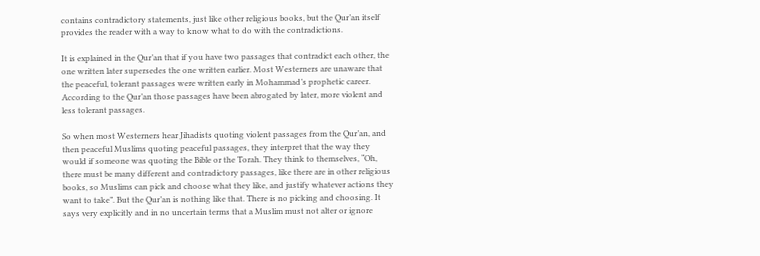contains contradictory statements, just like other religious books, but the Qur’an itself provides the reader with a way to know what to do with the contradictions.

It is explained in the Qur’an that if you have two passages that contradict each other, the one written later supersedes the one written earlier. Most Westerners are unaware that the peaceful, tolerant passages were written early in Mohammad’s prophetic career. According to the Qur’an those passages have been abrogated by later, more violent and less tolerant passages.

So when most Westerners hear Jihadists quoting violent passages from the Qur’an, and then peaceful Muslims quoting peaceful passages, they interpret that the way they would if someone was quoting the Bible or the Torah. They think to themselves, “Oh, there must be many different and contradictory passages, like there are in other religious books, so Muslims can pick and choose what they like, and justify whatever actions they want to take”. But the Qur’an is nothing like that. There is no picking and choosing. It says very explicitly and in no uncertain terms that a Muslim must not alter or ignore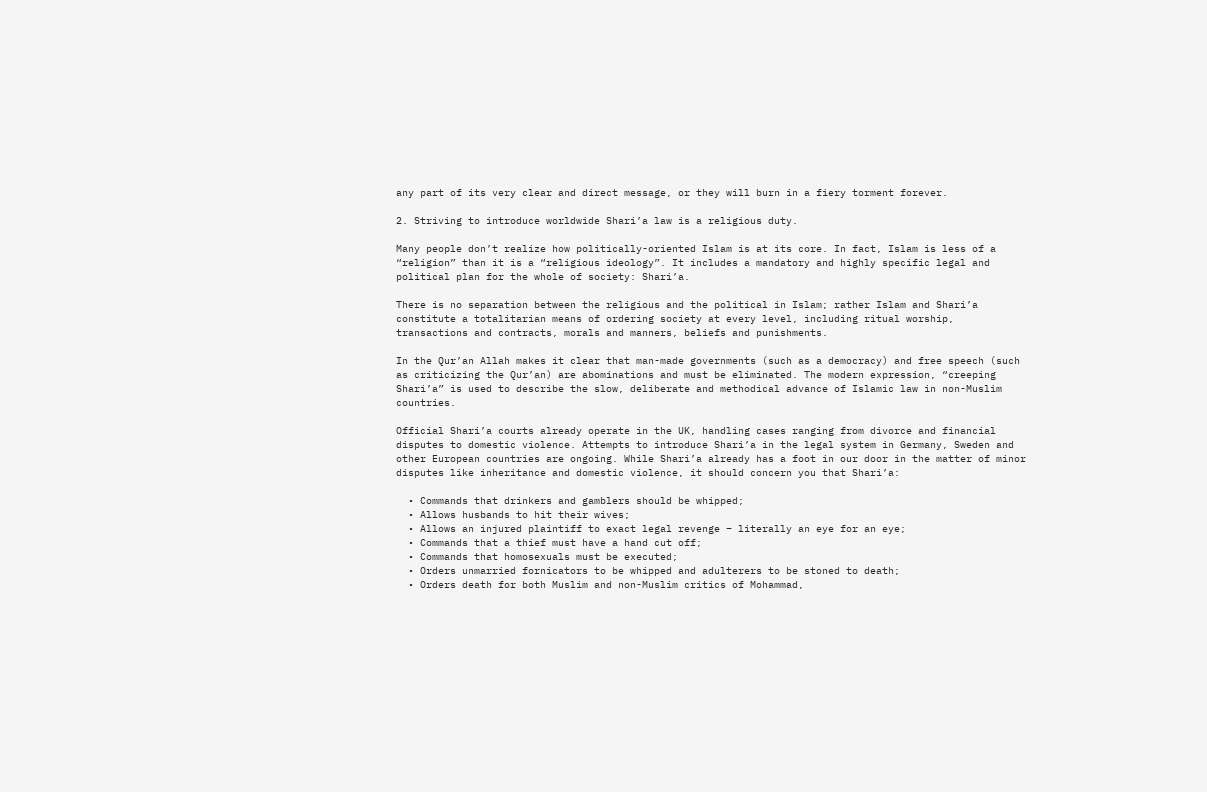any part of its very clear and direct message, or they will burn in a fiery torment forever.

2. Striving to introduce worldwide Shari’a law is a religious duty.

Many people don’t realize how politically-oriented Islam is at its core. In fact, Islam is less of a “religion” than it is a “religious ideology”. It includes a mandatory and highly specific legal and political plan for the whole of society: Shari’a.

There is no separation between the religious and the political in Islam; rather Islam and Shari’a constitute a totalitarian means of ordering society at every level, including ritual worship, transactions and contracts, morals and manners, beliefs and punishments.

In the Qur’an Allah makes it clear that man-made governments (such as a democracy) and free speech (such as criticizing the Qur’an) are abominations and must be eliminated. The modern expression, “creeping Shari’a” is used to describe the slow, deliberate and methodical advance of Islamic law in non-Muslim countries.

Official Shari’a courts already operate in the UK, handling cases ranging from divorce and financial disputes to domestic violence. Attempts to introduce Shari’a in the legal system in Germany, Sweden and other European countries are ongoing. While Shari’a already has a foot in our door in the matter of minor disputes like inheritance and domestic violence, it should concern you that Shari’a:

  • Commands that drinkers and gamblers should be whipped;
  • Allows husbands to hit their wives;
  • Allows an injured plaintiff to exact legal revenge – literally an eye for an eye;
  • Commands that a thief must have a hand cut off;
  • Commands that homosexuals must be executed;
  • Orders unmarried fornicators to be whipped and adulterers to be stoned to death;
  • Orders death for both Muslim and non-Muslim critics of Mohammad,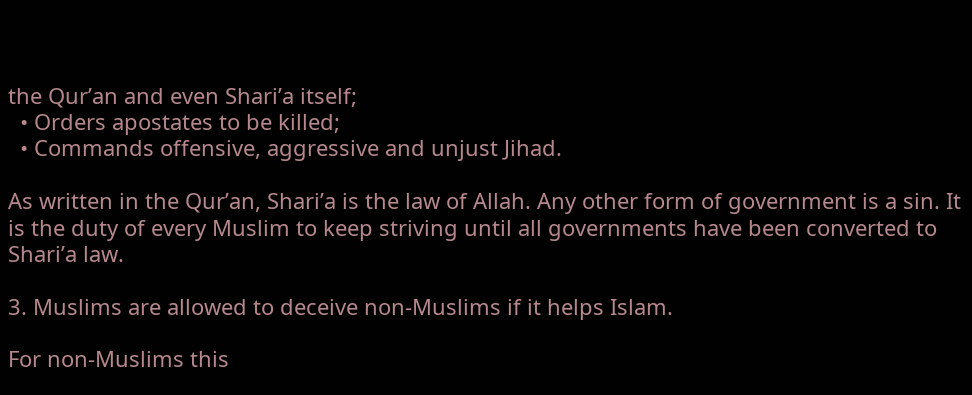the Qur’an and even Shari’a itself;
  • Orders apostates to be killed;
  • Commands offensive, aggressive and unjust Jihad.

As written in the Qur’an, Shari’a is the law of Allah. Any other form of government is a sin. It is the duty of every Muslim to keep striving until all governments have been converted to Shari’a law.

3. Muslims are allowed to deceive non-Muslims if it helps Islam.

For non-Muslims this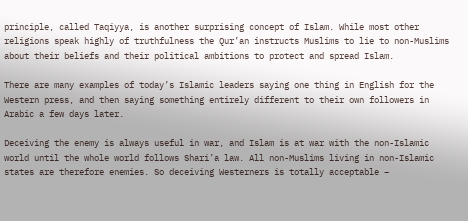principle, called Taqiyya, is another surprising concept of Islam. While most other religions speak highly of truthfulness the Qur’an instructs Muslims to lie to non-Muslims about their beliefs and their political ambitions to protect and spread Islam.

There are many examples of today’s Islamic leaders saying one thing in English for the Western press, and then saying something entirely different to their own followers in Arabic a few days later.

Deceiving the enemy is always useful in war, and Islam is at war with the non-Islamic world until the whole world follows Shari’a law. All non-Muslims living in non-Islamic states are therefore enemies. So deceiving Westerners is totally acceptable –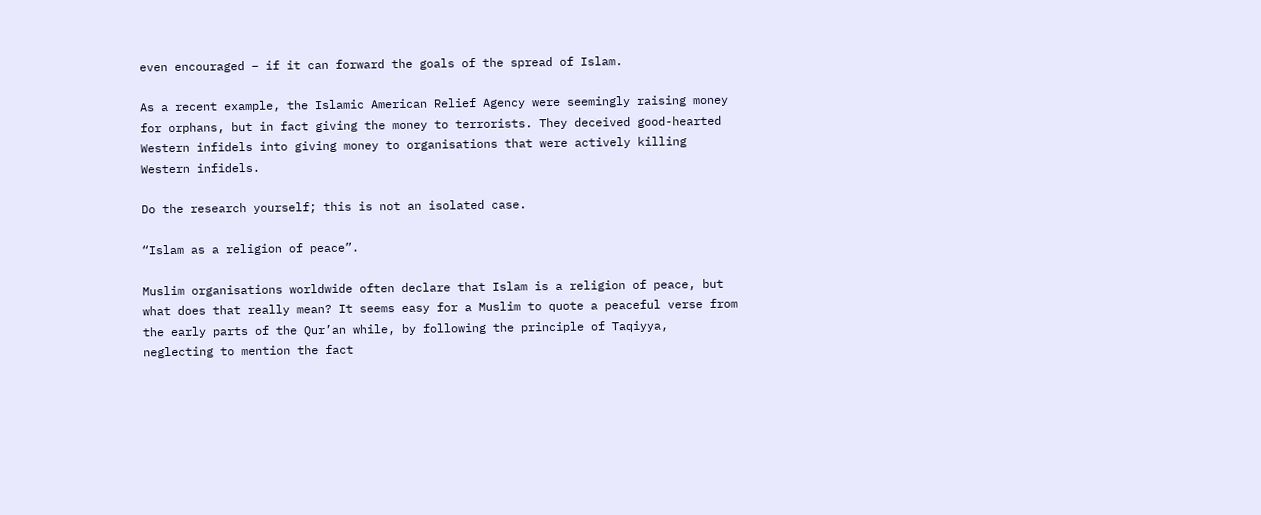even encouraged – if it can forward the goals of the spread of Islam.

As a recent example, the Islamic American Relief Agency were seemingly raising money for orphans, but in fact giving the money to terrorists. They deceived good-hearted Western infidels into giving money to organisations that were actively killing Western infidels.

Do the research yourself; this is not an isolated case.

“Islam as a religion of peace”.

Muslim organisations worldwide often declare that Islam is a religion of peace, but what does that really mean? It seems easy for a Muslim to quote a peaceful verse from the early parts of the Qur’an while, by following the principle of Taqiyya, neglecting to mention the fact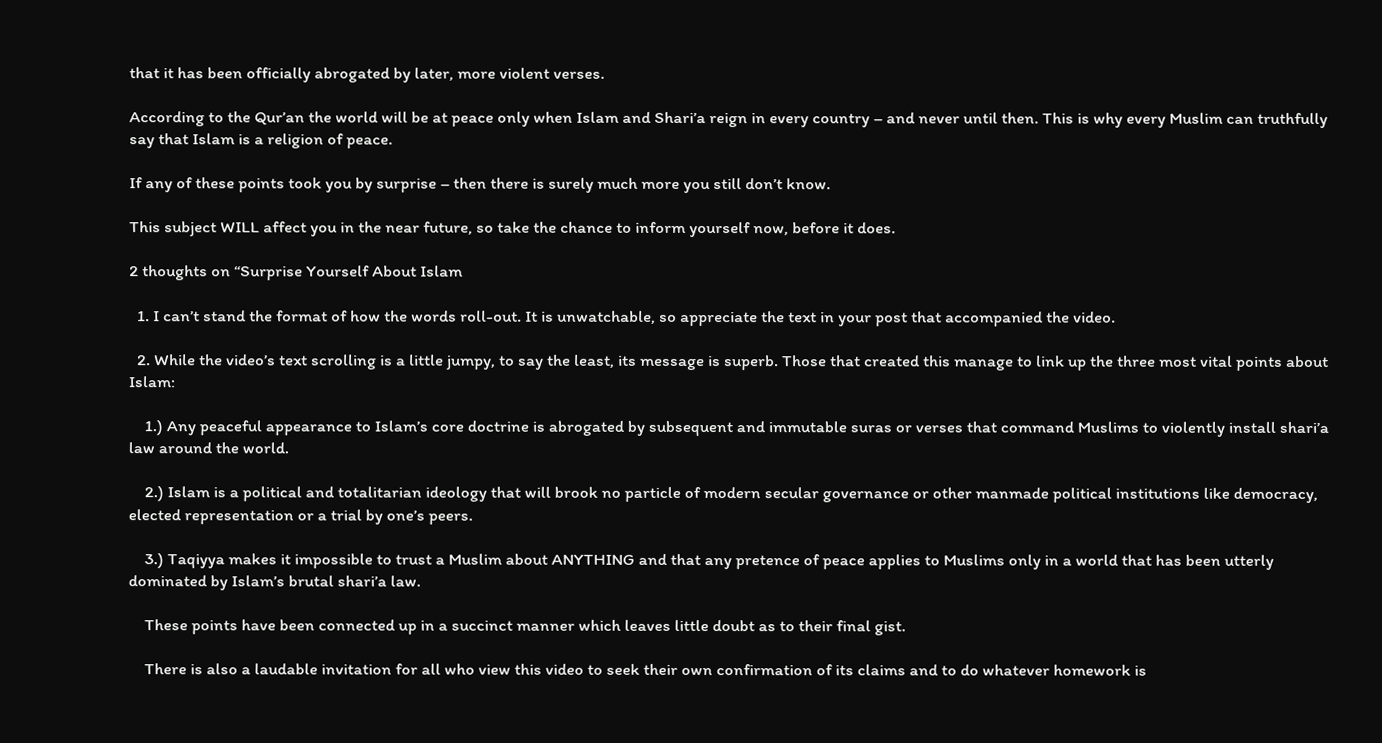that it has been officially abrogated by later, more violent verses.

According to the Qur’an the world will be at peace only when Islam and Shari’a reign in every country – and never until then. This is why every Muslim can truthfully say that Islam is a religion of peace.

If any of these points took you by surprise – then there is surely much more you still don’t know.

This subject WILL affect you in the near future, so take the chance to inform yourself now, before it does.

2 thoughts on “Surprise Yourself About Islam

  1. I can’t stand the format of how the words roll-out. It is unwatchable, so appreciate the text in your post that accompanied the video.

  2. While the video’s text scrolling is a little jumpy, to say the least, its message is superb. Those that created this manage to link up the three most vital points about Islam:

    1.) Any peaceful appearance to Islam’s core doctrine is abrogated by subsequent and immutable suras or verses that command Muslims to violently install shari’a law around the world.

    2.) Islam is a political and totalitarian ideology that will brook no particle of modern secular governance or other manmade political institutions like democracy, elected representation or a trial by one’s peers.

    3.) Taqiyya makes it impossible to trust a Muslim about ANYTHING and that any pretence of peace applies to Muslims only in a world that has been utterly dominated by Islam’s brutal shari’a law.

    These points have been connected up in a succinct manner which leaves little doubt as to their final gist.

    There is also a laudable invitation for all who view this video to seek their own confirmation of its claims and to do whatever homework is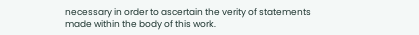necessary in order to ascertain the verity of statements made within the body of this work.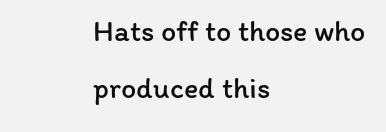Hats off to those who produced this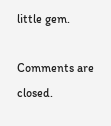little gem.

Comments are closed.